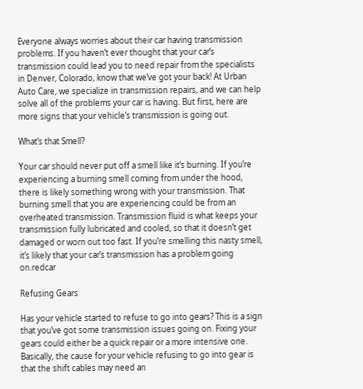Everyone always worries about their car having transmission problems. If you haven’t ever thought that your car’s transmission could lead you to need repair from the specialists in Denver, Colorado, know that we’ve got your back! At Urban Auto Care, we specialize in transmission repairs, and we can help solve all of the problems your car is having. But first, here are more signs that your vehicle’s transmission is going out.

What’s that Smell?

Your car should never put off a smell like it’s burning. If you’re experiencing a burning smell coming from under the hood, there is likely something wrong with your transmission. That burning smell that you are experiencing could be from an overheated transmission. Transmission fluid is what keeps your transmission fully lubricated and cooled, so that it doesn’t get damaged or worn out too fast. If you’re smelling this nasty smell, it’s likely that your car’s transmission has a problem going on.redcar

Refusing Gears

Has your vehicle started to refuse to go into gears? This is a sign that you’ve got some transmission issues going on. Fixing your gears could either be a quick repair or a more intensive one. Basically, the cause for your vehicle refusing to go into gear is that the shift cables may need an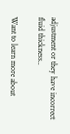adjustment or they have incorrect fluid thickness..

Want to learn more about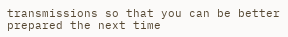transmissions so that you can be better prepared the next time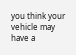you think your vehicle may have a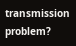transmission problem?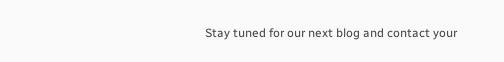Stay tuned for our next blog and contact your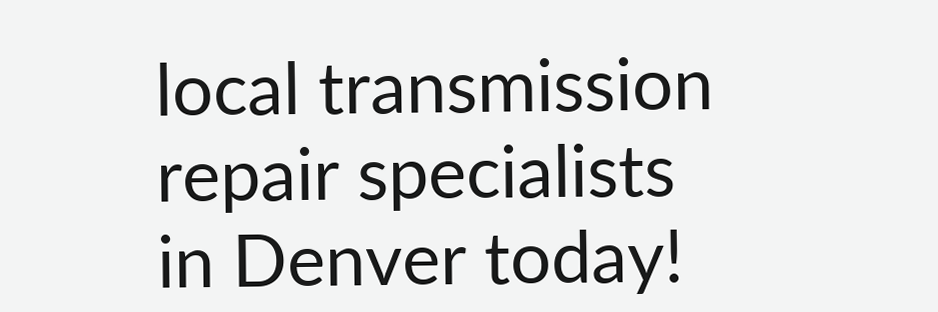local transmission repair specialists in Denver today!